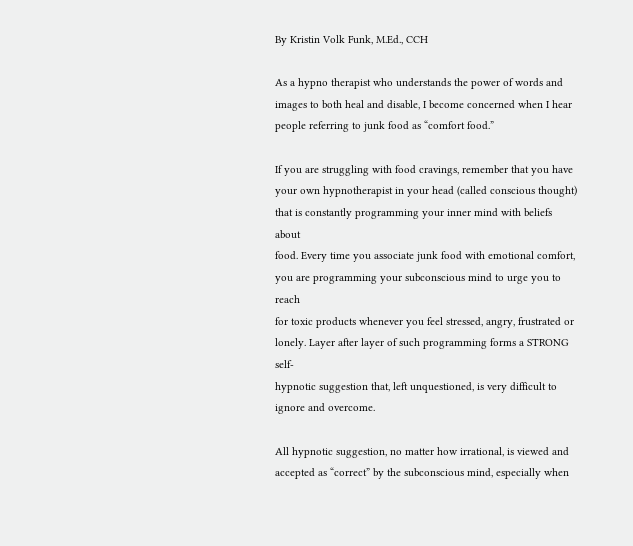By Kristin Volk Funk, M.Ed., CCH

As a hypno therapist who understands the power of words and
images to both heal and disable, I become concerned when I hear
people referring to junk food as “comfort food.”

If you are struggling with food cravings, remember that you have
your own hypnotherapist in your head (called conscious thought)
that is constantly programming your inner mind with beliefs about
food. Every time you associate junk food with emotional comfort,
you are programming your subconscious mind to urge you to reach
for toxic products whenever you feel stressed, angry, frustrated or
lonely. Layer after layer of such programming forms a STRONG self-
hypnotic suggestion that, left unquestioned, is very difficult to
ignore and overcome.

All hypnotic suggestion, no matter how irrational, is viewed and
accepted as “correct” by the subconscious mind, especially when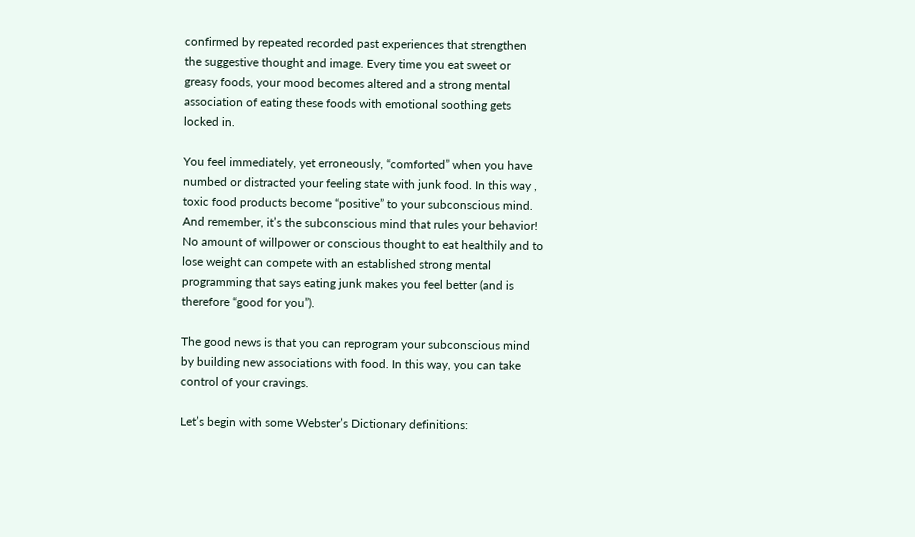confirmed by repeated recorded past experiences that strengthen
the suggestive thought and image. Every time you eat sweet or
greasy foods, your mood becomes altered and a strong mental
association of eating these foods with emotional soothing gets
locked in.

You feel immediately, yet erroneously, “comforted” when you have
numbed or distracted your feeling state with junk food. In this way ,
toxic food products become “positive” to your subconscious mind.
And remember, it’s the subconscious mind that rules your behavior!
No amount of willpower or conscious thought to eat healthily and to
lose weight can compete with an established strong mental
programming that says eating junk makes you feel better (and is
therefore “good for you”).

The good news is that you can reprogram your subconscious mind
by building new associations with food. In this way, you can take
control of your cravings.

Let’s begin with some Webster’s Dictionary definitions: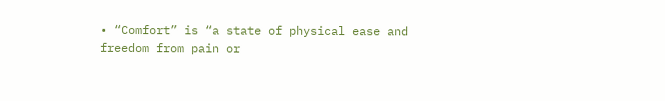• “Comfort” is “a state of physical ease and freedom from pain or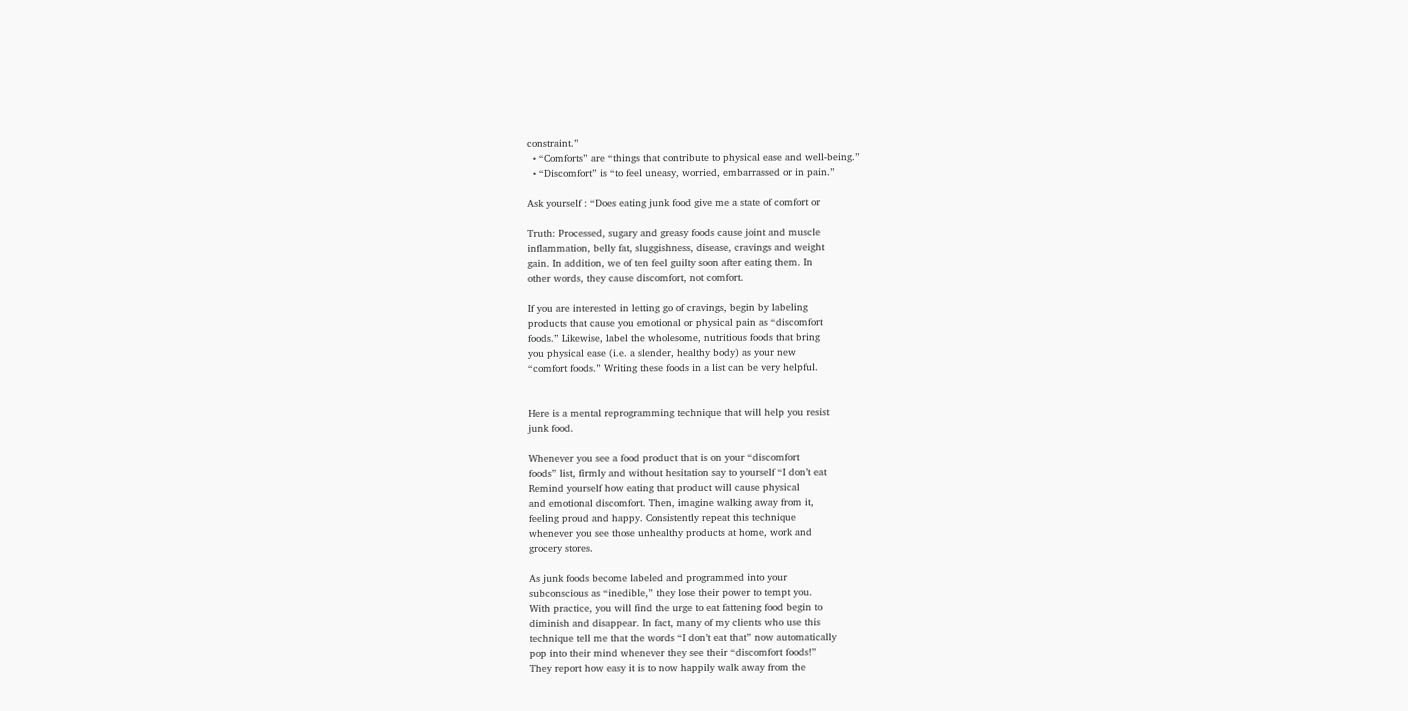constraint.”
  • “Comforts” are “things that contribute to physical ease and well-being.”
  • “Discomfort” is “to feel uneasy, worried, embarrassed or in pain.”

Ask yourself : “Does eating junk food give me a state of comfort or

Truth: Processed, sugary and greasy foods cause joint and muscle
inflammation, belly fat, sluggishness, disease, cravings and weight
gain. In addition, we of ten feel guilty soon after eating them. In
other words, they cause discomfort, not comfort.

If you are interested in letting go of cravings, begin by labeling
products that cause you emotional or physical pain as “discomfort
foods.” Likewise, label the wholesome, nutritious foods that bring
you physical ease (i.e. a slender, healthy body) as your new
“comfort foods.” Writing these foods in a list can be very helpful.


Here is a mental reprogramming technique that will help you resist
junk food.

Whenever you see a food product that is on your “discomfort
foods” list, firmly and without hesitation say to yourself “I don’t eat
Remind yourself how eating that product will cause physical
and emotional discomfort. Then, imagine walking away from it,
feeling proud and happy. Consistently repeat this technique
whenever you see those unhealthy products at home, work and
grocery stores.

As junk foods become labeled and programmed into your
subconscious as “inedible,” they lose their power to tempt you.
With practice, you will find the urge to eat fattening food begin to
diminish and disappear. In fact, many of my clients who use this
technique tell me that the words “I don’t eat that” now automatically
pop into their mind whenever they see their “discomfort foods!”
They report how easy it is to now happily walk away from the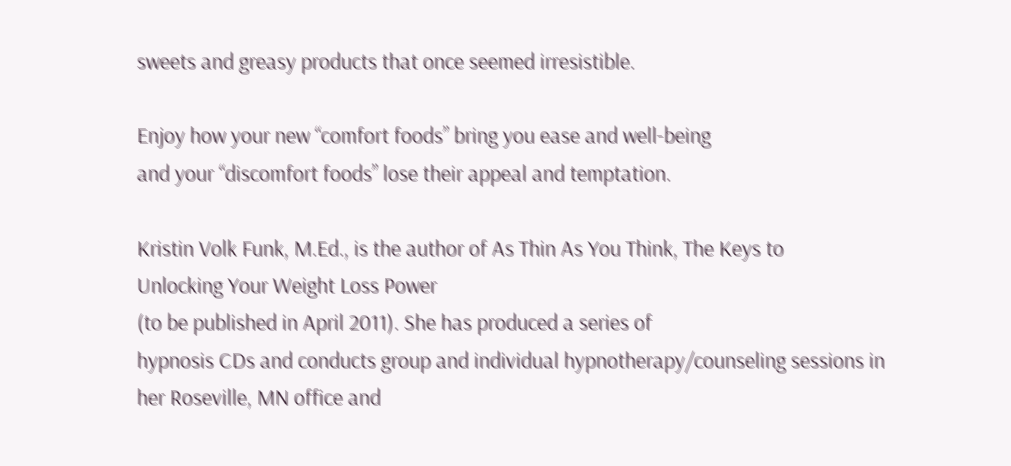sweets and greasy products that once seemed irresistible.

Enjoy how your new “comfort foods” bring you ease and well-being
and your “discomfort foods” lose their appeal and temptation.

Kristin Volk Funk, M.Ed., is the author of As Thin As You Think, The Keys to
Unlocking Your Weight Loss Power
(to be published in April 2011). She has produced a series of
hypnosis CDs and conducts group and individual hypnotherapy/counseling sessions in
her Roseville, MN office and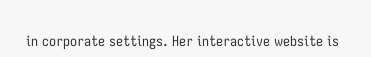in corporate settings. Her interactive website is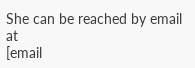She can be reached by email at
[email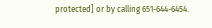protected] or by calling 651-644-6454.